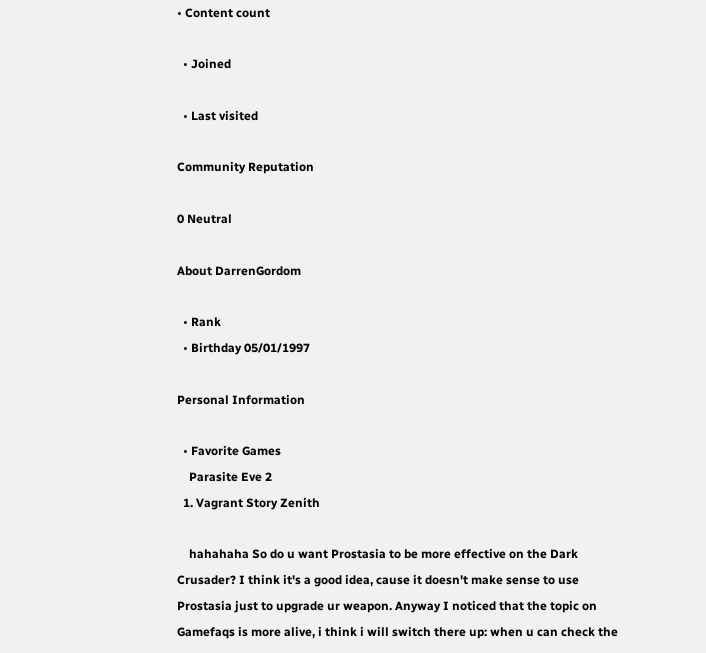• Content count

  • Joined

  • Last visited

Community Reputation

0 Neutral

About DarrenGordom

  • Rank
  • Birthday 05/01/1997

Personal Information

  • Favorite Games
    Parasite Eve 2
  1. Vagrant Story Zenith

    hahahaha So do u want Prostasia to be more effective on the Dark Crusader? I think it's a good idea, cause it doesn't make sense to use Prostasia just to upgrade ur weapon. Anyway I noticed that the topic on Gamefaqs is more alive, i think i will switch there up: when u can check the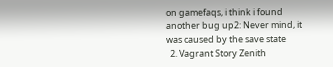on gamefaqs, i think i found another bug up2: Never mind, it was caused by the save state
  2. Vagrant Story Zenith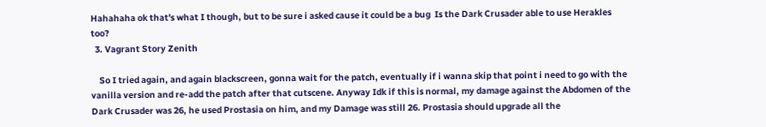Hahahaha ok that's what I though, but to be sure i asked cause it could be a bug  Is the Dark Crusader able to use Herakles too?
  3. Vagrant Story Zenith

    So I tried again, and again blackscreen, gonna wait for the patch, eventually if i wanna skip that point i need to go with the vanilla version and re-add the patch after that cutscene. Anyway Idk if this is normal, my damage against the Abdomen of the Dark Crusader was 26, he used Prostasia on him, and my Damage was still 26. Prostasia should upgrade all the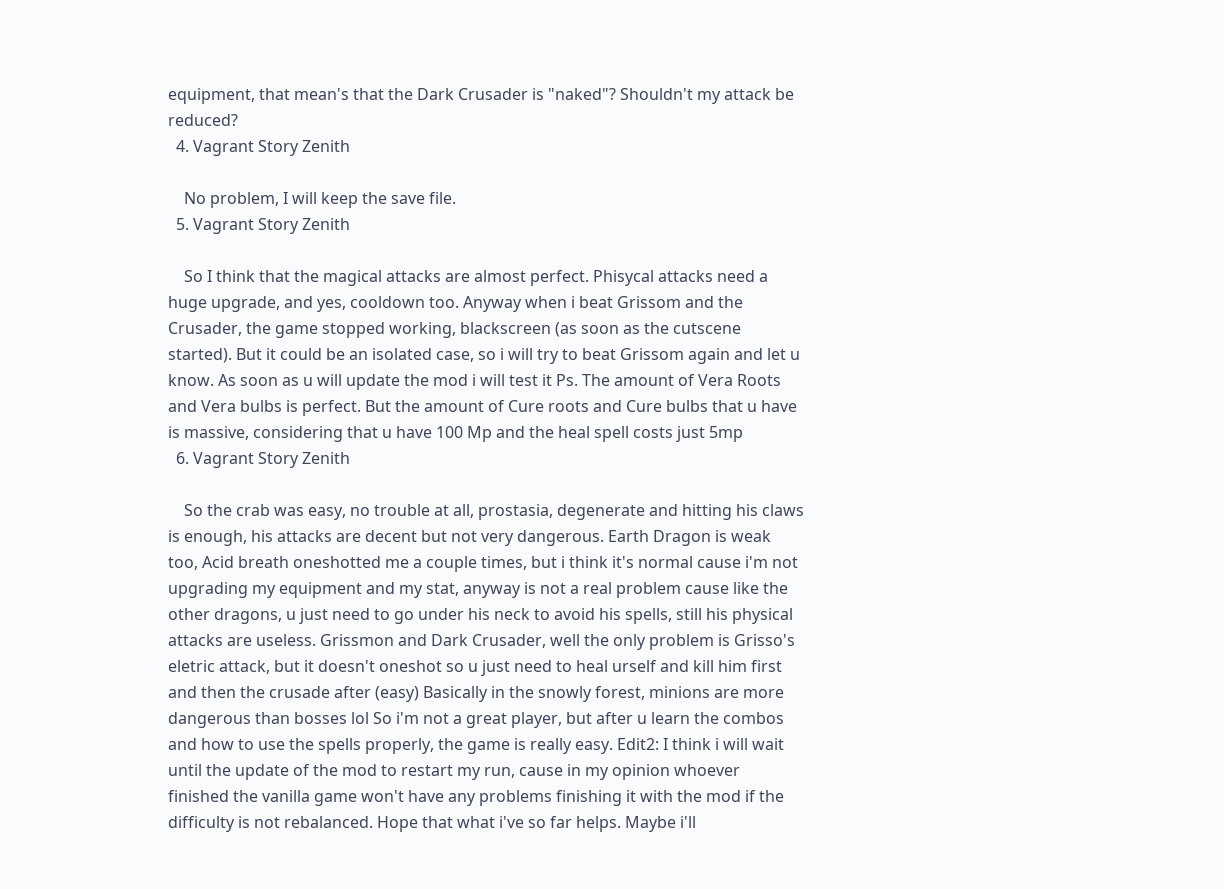equipment, that mean's that the Dark Crusader is "naked"? Shouldn't my attack be reduced?
  4. Vagrant Story Zenith

    No problem, I will keep the save file.
  5. Vagrant Story Zenith

    So I think that the magical attacks are almost perfect. Phisycal attacks need a huge upgrade, and yes, cooldown too. Anyway when i beat Grissom and the Crusader, the game stopped working, blackscreen (as soon as the cutscene started). But it could be an isolated case, so i will try to beat Grissom again and let u know. As soon as u will update the mod i will test it Ps. The amount of Vera Roots and Vera bulbs is perfect. But the amount of Cure roots and Cure bulbs that u have is massive, considering that u have 100 Mp and the heal spell costs just 5mp
  6. Vagrant Story Zenith

    So the crab was easy, no trouble at all, prostasia, degenerate and hitting his claws is enough, his attacks are decent but not very dangerous. Earth Dragon is weak too, Acid breath oneshotted me a couple times, but i think it's normal cause i'm not upgrading my equipment and my stat, anyway is not a real problem cause like the other dragons, u just need to go under his neck to avoid his spells, still his physical attacks are useless. Grissmon and Dark Crusader, well the only problem is Grisso's eletric attack, but it doesn't oneshot so u just need to heal urself and kill him first and then the crusade after (easy) Basically in the snowly forest, minions are more dangerous than bosses lol So i'm not a great player, but after u learn the combos and how to use the spells properly, the game is really easy. Edit2: I think i will wait until the update of the mod to restart my run, cause in my opinion whoever finished the vanilla game won't have any problems finishing it with the mod if the difficulty is not rebalanced. Hope that what i've so far helps. Maybe i'll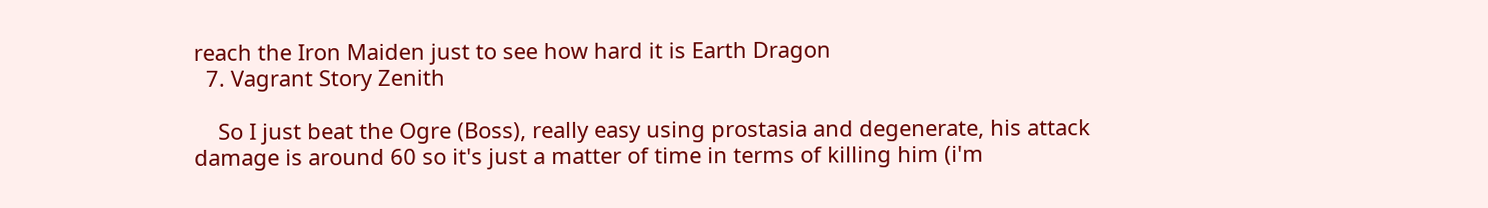reach the Iron Maiden just to see how hard it is Earth Dragon
  7. Vagrant Story Zenith

    So I just beat the Ogre (Boss), really easy using prostasia and degenerate, his attack damage is around 60 so it's just a matter of time in terms of killing him (i'm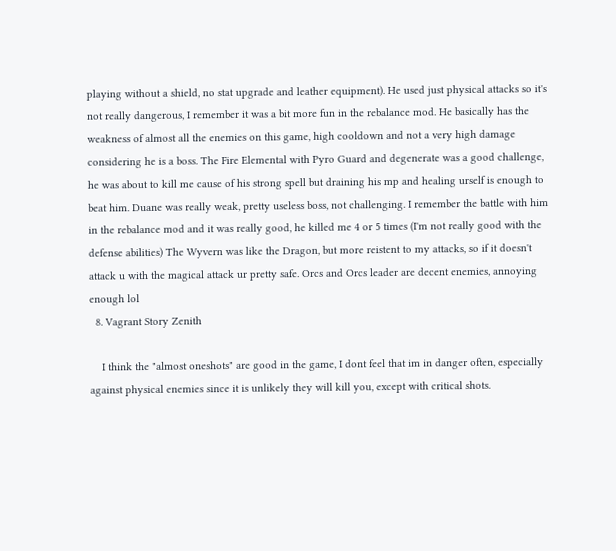playing without a shield, no stat upgrade and leather equipment). He used just physical attacks so it's not really dangerous, I remember it was a bit more fun in the rebalance mod. He basically has the weakness of almost all the enemies on this game, high cooldown and not a very high damage considering he is a boss. The Fire Elemental with Pyro Guard and degenerate was a good challenge, he was about to kill me cause of his strong spell but draining his mp and healing urself is enough to beat him. Duane was really weak, pretty useless boss, not challenging. I remember the battle with him in the rebalance mod and it was really good, he killed me 4 or 5 times (I'm not really good with the defense abilities) The Wyvern was like the Dragon, but more reistent to my attacks, so if it doesn't attack u with the magical attack ur pretty safe. Orcs and Orcs leader are decent enemies, annoying enough lol
  8. Vagrant Story Zenith

    I think the "almost oneshots" are good in the game, I dont feel that im in danger often, especially against physical enemies since it is unlikely they will kill you, except with critical shots.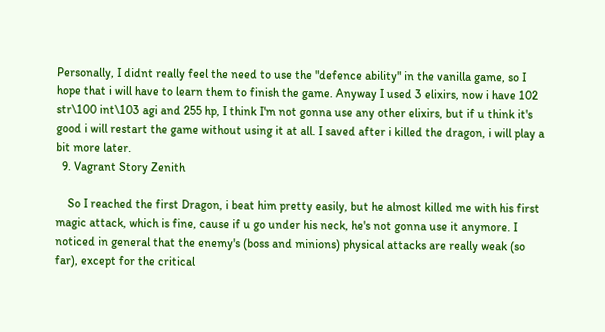Personally, I didnt really feel the need to use the "defence ability" in the vanilla game, so I hope that i will have to learn them to finish the game. Anyway I used 3 elixirs, now i have 102 str\100 int\103 agi and 255 hp, I think I'm not gonna use any other elixirs, but if u think it's good i will restart the game without using it at all. I saved after i killed the dragon, i will play a bit more later.
  9. Vagrant Story Zenith

    So I reached the first Dragon, i beat him pretty easily, but he almost killed me with his first magic attack, which is fine, cause if u go under his neck, he's not gonna use it anymore. I noticed in general that the enemy's (boss and minions) physical attacks are really weak (so far), except for the critical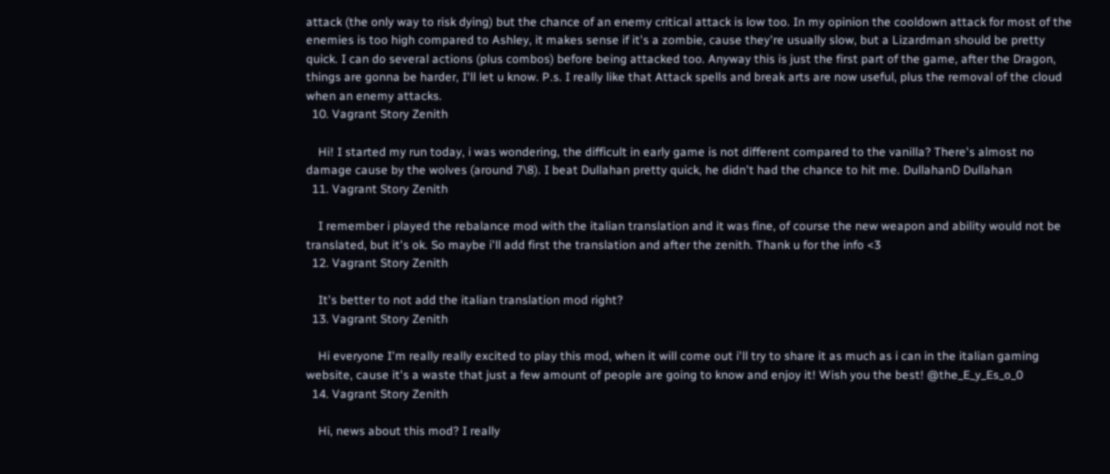attack (the only way to risk dying) but the chance of an enemy critical attack is low too. In my opinion the cooldown attack for most of the enemies is too high compared to Ashley, it makes sense if it's a zombie, cause they're usually slow, but a Lizardman should be pretty quick. I can do several actions (plus combos) before being attacked too. Anyway this is just the first part of the game, after the Dragon, things are gonna be harder, I'll let u know. P.s. I really like that Attack spells and break arts are now useful, plus the removal of the cloud when an enemy attacks.
  10. Vagrant Story Zenith

    Hi! I started my run today, i was wondering, the difficult in early game is not different compared to the vanilla? There's almost no damage cause by the wolves (around 7\8). I beat Dullahan pretty quick, he didn't had the chance to hit me. DullahanD Dullahan
  11. Vagrant Story Zenith

    I remember i played the rebalance mod with the italian translation and it was fine, of course the new weapon and ability would not be translated, but it's ok. So maybe i'll add first the translation and after the zenith. Thank u for the info <3
  12. Vagrant Story Zenith

    It's better to not add the italian translation mod right?
  13. Vagrant Story Zenith

    Hi everyone I'm really really excited to play this mod, when it will come out i'll try to share it as much as i can in the italian gaming website, cause it's a waste that just a few amount of people are going to know and enjoy it! Wish you the best! @the_E_y_Es_o_0
  14. Vagrant Story Zenith

    Hi, news about this mod? I really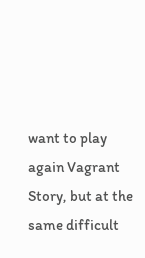want to play again Vagrant Story, but at the same difficult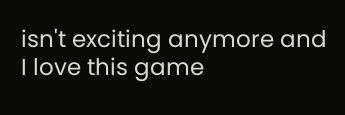isn't exciting anymore and I love this game